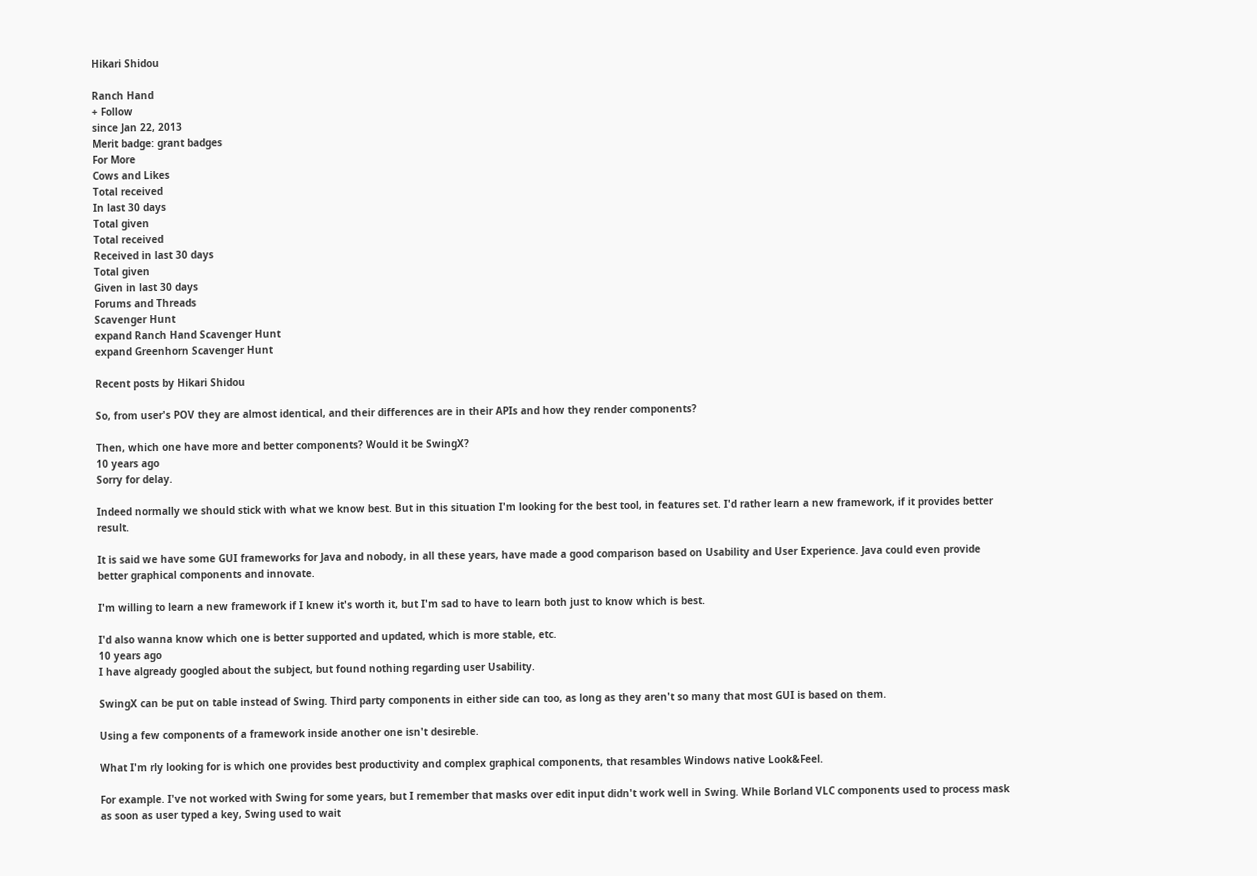Hikari Shidou

Ranch Hand
+ Follow
since Jan 22, 2013
Merit badge: grant badges
For More
Cows and Likes
Total received
In last 30 days
Total given
Total received
Received in last 30 days
Total given
Given in last 30 days
Forums and Threads
Scavenger Hunt
expand Ranch Hand Scavenger Hunt
expand Greenhorn Scavenger Hunt

Recent posts by Hikari Shidou

So, from user's POV they are almost identical, and their differences are in their APIs and how they render components?

Then, which one have more and better components? Would it be SwingX?
10 years ago
Sorry for delay.

Indeed normally we should stick with what we know best. But in this situation I'm looking for the best tool, in features set. I'd rather learn a new framework, if it provides better result.

It is said we have some GUI frameworks for Java and nobody, in all these years, have made a good comparison based on Usability and User Experience. Java could even provide better graphical components and innovate.

I'm willing to learn a new framework if I knew it's worth it, but I'm sad to have to learn both just to know which is best.

I'd also wanna know which one is better supported and updated, which is more stable, etc.
10 years ago
I have algready googled about the subject, but found nothing regarding user Usability.

SwingX can be put on table instead of Swing. Third party components in either side can too, as long as they aren't so many that most GUI is based on them.

Using a few components of a framework inside another one isn't desireble.

What I'm rly looking for is which one provides best productivity and complex graphical components, that resambles Windows native Look&Feel.

For example. I've not worked with Swing for some years, but I remember that masks over edit input didn't work well in Swing. While Borland VLC components used to process mask as soon as user typed a key, Swing used to wait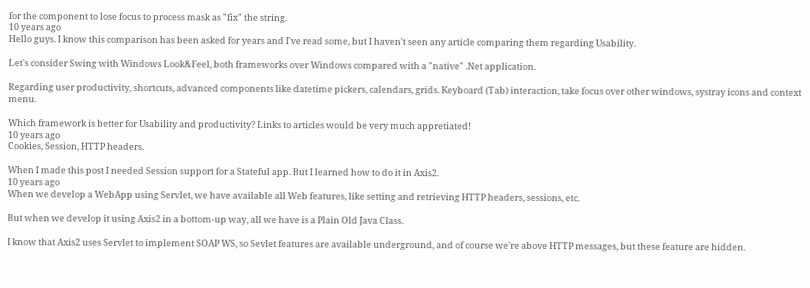for the component to lose focus to process mask as "fix" the string.
10 years ago
Hello guys. I know this comparison has been asked for years and I've read some, but I haven't seen any article comparing them regarding Usability.

Let's consider Swing with Windows Look&Feel, both frameworks over Windows compared with a "native" .Net application.

Regarding user productivity, shortcuts, advanced components like datetime pickers, calendars, grids. Keyboard (Tab) interaction, take focus over other windows, systray icons and context menu.

Which framework is better for Usability and productivity? Links to articles would be very much appretiated!
10 years ago
Cookies, Session, HTTP headers.

When I made this post I needed Session support for a Stateful app. But I learned how to do it in Axis2.
10 years ago
When we develop a WebApp using Servlet, we have available all Web features, like setting and retrieving HTTP headers, sessions, etc.

But when we develop it using Axis2 in a bottom-up way, all we have is a Plain Old Java Class.

I know that Axis2 uses Servlet to implement SOAP WS, so Sevlet features are available underground, and of course we're above HTTP messages, but these feature are hidden.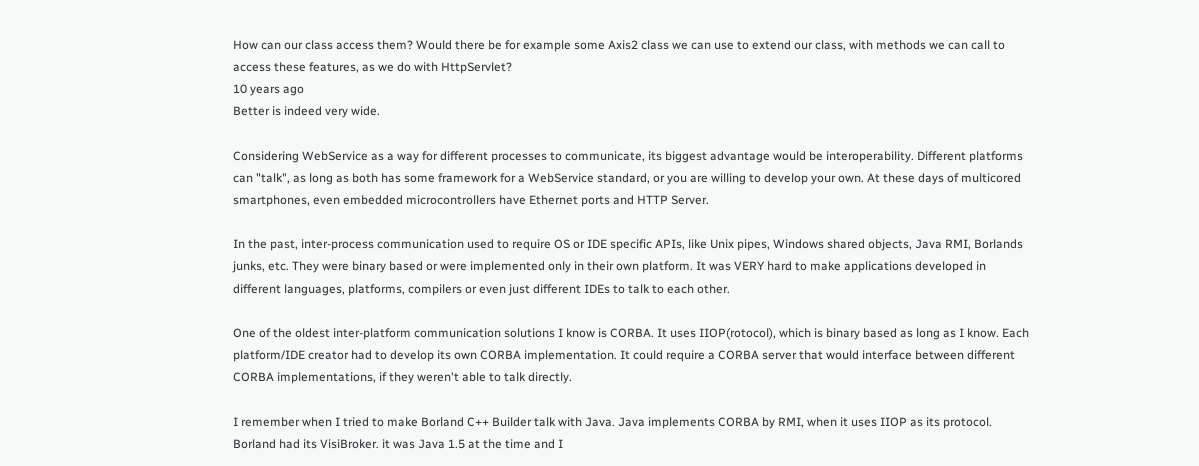How can our class access them? Would there be for example some Axis2 class we can use to extend our class, with methods we can call to access these features, as we do with HttpServlet?
10 years ago
Better is indeed very wide.

Considering WebService as a way for different processes to communicate, its biggest advantage would be interoperability. Different platforms can "talk", as long as both has some framework for a WebService standard, or you are willing to develop your own. At these days of multicored smartphones, even embedded microcontrollers have Ethernet ports and HTTP Server.

In the past, inter-process communication used to require OS or IDE specific APIs, like Unix pipes, Windows shared objects, Java RMI, Borlands junks, etc. They were binary based or were implemented only in their own platform. It was VERY hard to make applications developed in different languages, platforms, compilers or even just different IDEs to talk to each other.

One of the oldest inter-platform communication solutions I know is CORBA. It uses IIOP(rotocol), which is binary based as long as I know. Each platform/IDE creator had to develop its own CORBA implementation. It could require a CORBA server that would interface between different CORBA implementations, if they weren't able to talk directly.

I remember when I tried to make Borland C++ Builder talk with Java. Java implements CORBA by RMI, when it uses IIOP as its protocol. Borland had its VisiBroker. it was Java 1.5 at the time and I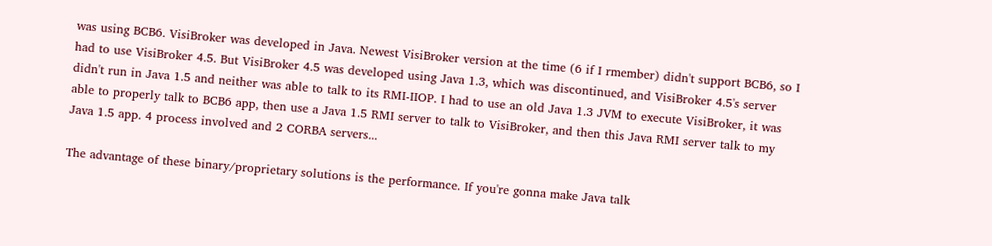was using BCB6. VisiBroker was developed in Java. Newest VisiBroker version at the time (6 if I rmember) didn't support BCB6, so I had to use VisiBroker 4.5. But VisiBroker 4.5 was developed using Java 1.3, which was discontinued, and VisiBroker 4.5's server didn't run in Java 1.5 and neither was able to talk to its RMI-IIOP. I had to use an old Java 1.3 JVM to execute VisiBroker, it was able to properly talk to BCB6 app, then use a Java 1.5 RMI server to talk to VisiBroker, and then this Java RMI server talk to my Java 1.5 app. 4 process involved and 2 CORBA servers...

The advantage of these binary/proprietary solutions is the performance. If you're gonna make Java talk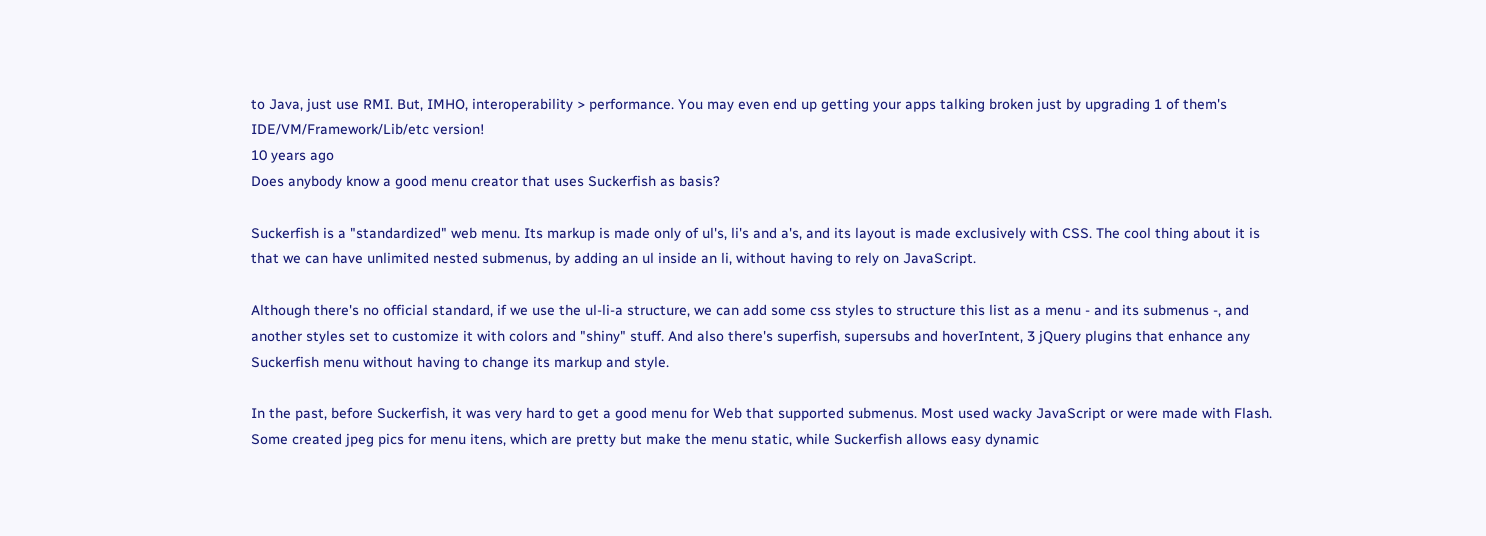to Java, just use RMI. But, IMHO, interoperability > performance. You may even end up getting your apps talking broken just by upgrading 1 of them's IDE/VM/Framework/Lib/etc version!
10 years ago
Does anybody know a good menu creator that uses Suckerfish as basis?

Suckerfish is a "standardized" web menu. Its markup is made only of ul's, li's and a's, and its layout is made exclusively with CSS. The cool thing about it is that we can have unlimited nested submenus, by adding an ul inside an li, without having to rely on JavaScript.

Although there's no official standard, if we use the ul-li-a structure, we can add some css styles to structure this list as a menu - and its submenus -, and another styles set to customize it with colors and "shiny" stuff. And also there's superfish, supersubs and hoverIntent, 3 jQuery plugins that enhance any Suckerfish menu without having to change its markup and style.

In the past, before Suckerfish, it was very hard to get a good menu for Web that supported submenus. Most used wacky JavaScript or were made with Flash. Some created jpeg pics for menu itens, which are pretty but make the menu static, while Suckerfish allows easy dynamic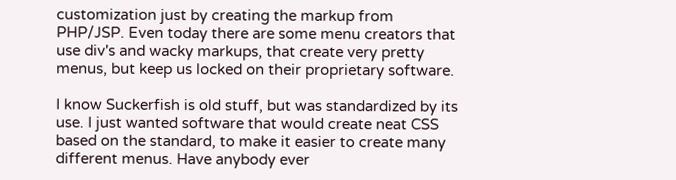customization just by creating the markup from PHP/JSP. Even today there are some menu creators that use div's and wacky markups, that create very pretty menus, but keep us locked on their proprietary software.

I know Suckerfish is old stuff, but was standardized by its use. I just wanted software that would create neat CSS based on the standard, to make it easier to create many different menus. Have anybody ever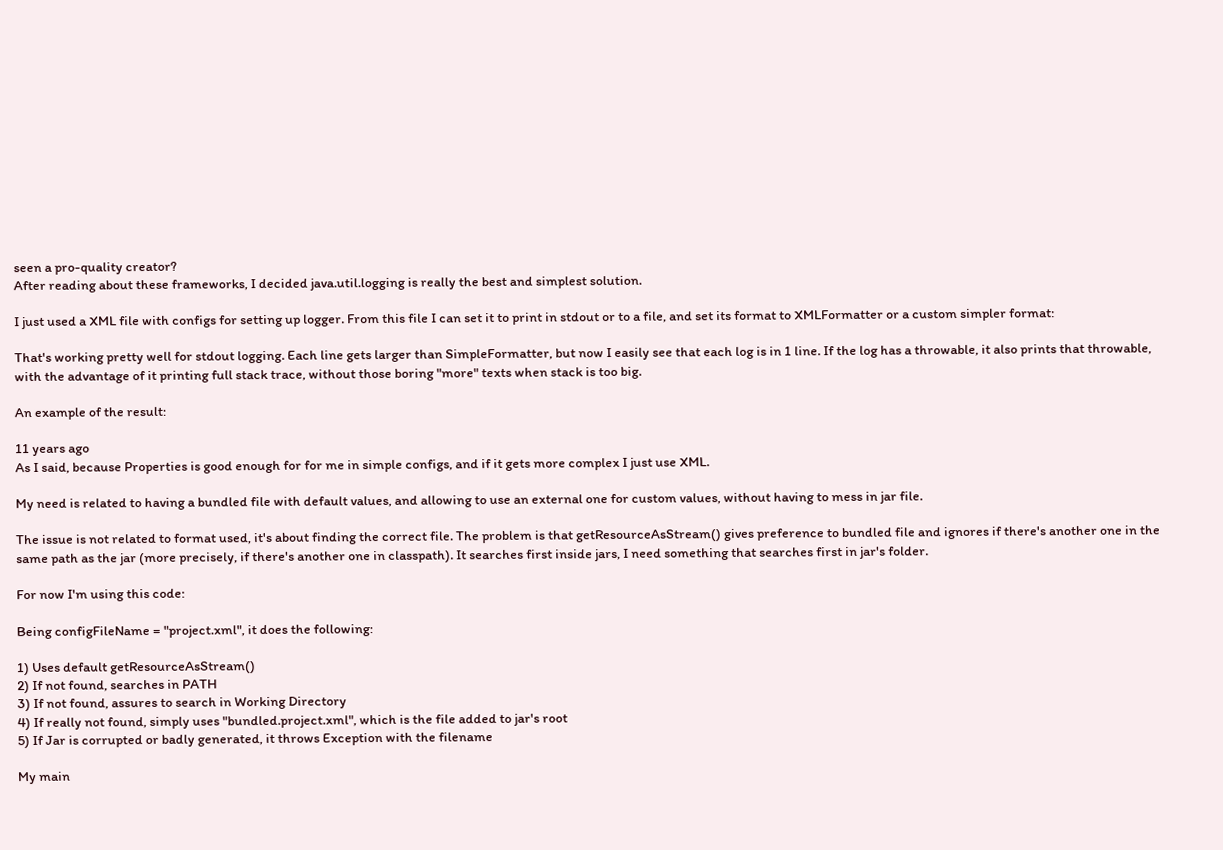seen a pro-quality creator?
After reading about these frameworks, I decided java.util.logging is really the best and simplest solution.

I just used a XML file with configs for setting up logger. From this file I can set it to print in stdout or to a file, and set its format to XMLFormatter or a custom simpler format:

That's working pretty well for stdout logging. Each line gets larger than SimpleFormatter, but now I easily see that each log is in 1 line. If the log has a throwable, it also prints that throwable, with the advantage of it printing full stack trace, without those boring "more" texts when stack is too big.

An example of the result:

11 years ago
As I said, because Properties is good enough for for me in simple configs, and if it gets more complex I just use XML.

My need is related to having a bundled file with default values, and allowing to use an external one for custom values, without having to mess in jar file.

The issue is not related to format used, it's about finding the correct file. The problem is that getResourceAsStream() gives preference to bundled file and ignores if there's another one in the same path as the jar (more precisely, if there's another one in classpath). It searches first inside jars, I need something that searches first in jar's folder.

For now I'm using this code:

Being configFileName = "project.xml", it does the following:

1) Uses default getResourceAsStream()
2) If not found, searches in PATH
3) If not found, assures to search in Working Directory
4) If really not found, simply uses "bundled.project.xml", which is the file added to jar's root
5) If Jar is corrupted or badly generated, it throws Exception with the filename

My main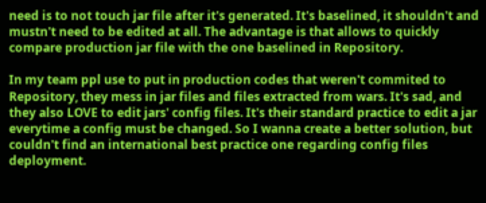need is to not touch jar file after it's generated. It's baselined, it shouldn't and mustn't need to be edited at all. The advantage is that allows to quickly compare production jar file with the one baselined in Repository.

In my team ppl use to put in production codes that weren't commited to Repository, they mess in jar files and files extracted from wars. It's sad, and they also LOVE to edit jars' config files. It's their standard practice to edit a jar everytime a config must be changed. So I wanna create a better solution, but couldn't find an international best practice one regarding config files deployment.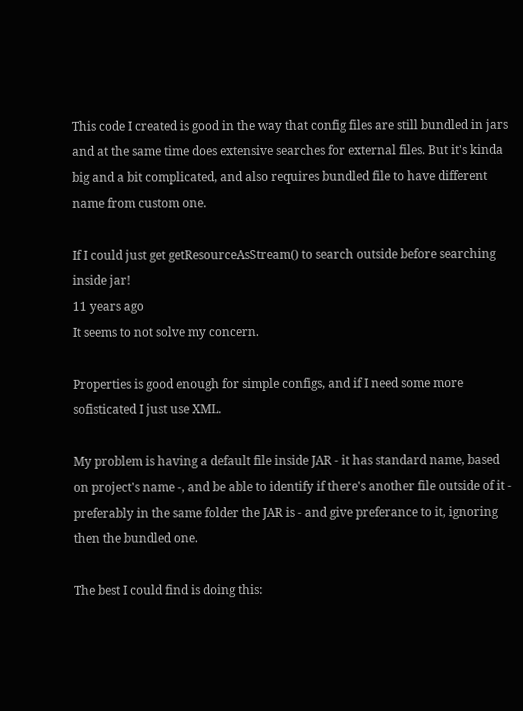This code I created is good in the way that config files are still bundled in jars and at the same time does extensive searches for external files. But it's kinda big and a bit complicated, and also requires bundled file to have different name from custom one.

If I could just get getResourceAsStream() to search outside before searching inside jar!
11 years ago
It seems to not solve my concern.

Properties is good enough for simple configs, and if I need some more sofisticated I just use XML.

My problem is having a default file inside JAR - it has standard name, based on project's name -, and be able to identify if there's another file outside of it - preferably in the same folder the JAR is - and give preferance to it, ignoring then the bundled one.

The best I could find is doing this: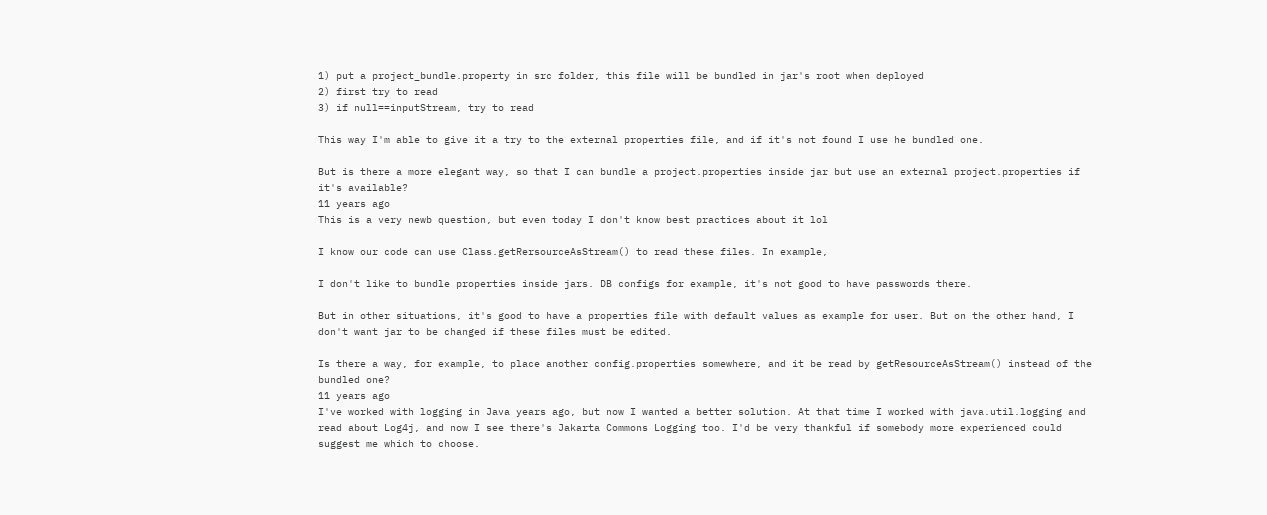1) put a project_bundle.property in src folder, this file will be bundled in jar's root when deployed
2) first try to read
3) if null==inputStream, try to read

This way I'm able to give it a try to the external properties file, and if it's not found I use he bundled one.

But is there a more elegant way, so that I can bundle a project.properties inside jar but use an external project.properties if it's available?
11 years ago
This is a very newb question, but even today I don't know best practices about it lol

I know our code can use Class.getRersourceAsStream() to read these files. In example,

I don't like to bundle properties inside jars. DB configs for example, it's not good to have passwords there.

But in other situations, it's good to have a properties file with default values as example for user. But on the other hand, I don't want jar to be changed if these files must be edited.

Is there a way, for example, to place another config.properties somewhere, and it be read by getResourceAsStream() instead of the bundled one?
11 years ago
I've worked with logging in Java years ago, but now I wanted a better solution. At that time I worked with java.util.logging and read about Log4j, and now I see there's Jakarta Commons Logging too. I'd be very thankful if somebody more experienced could suggest me which to choose.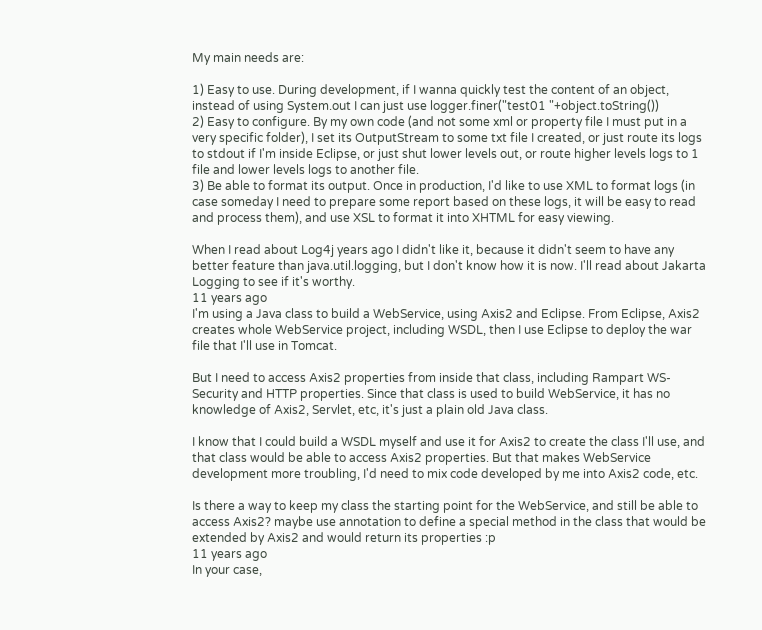My main needs are:

1) Easy to use. During development, if I wanna quickly test the content of an object, instead of using System.out I can just use logger.finer("test01 "+object.toString())
2) Easy to configure. By my own code (and not some xml or property file I must put in a very specific folder), I set its OutputStream to some txt file I created, or just route its logs to stdout if I'm inside Eclipse, or just shut lower levels out, or route higher levels logs to 1 file and lower levels logs to another file.
3) Be able to format its output. Once in production, I'd like to use XML to format logs (in case someday I need to prepare some report based on these logs, it will be easy to read and process them), and use XSL to format it into XHTML for easy viewing.

When I read about Log4j years ago I didn't like it, because it didn't seem to have any better feature than java.util.logging, but I don't know how it is now. I'll read about Jakarta Logging to see if it's worthy.
11 years ago
I'm using a Java class to build a WebService, using Axis2 and Eclipse. From Eclipse, Axis2 creates whole WebService project, including WSDL, then I use Eclipse to deploy the war file that I'll use in Tomcat.

But I need to access Axis2 properties from inside that class, including Rampart WS-Security and HTTP properties. Since that class is used to build WebService, it has no knowledge of Axis2, Servlet, etc, it's just a plain old Java class.

I know that I could build a WSDL myself and use it for Axis2 to create the class I'll use, and that class would be able to access Axis2 properties. But that makes WebService development more troubling, I'd need to mix code developed by me into Axis2 code, etc.

Is there a way to keep my class the starting point for the WebService, and still be able to access Axis2? maybe use annotation to define a special method in the class that would be extended by Axis2 and would return its properties :p
11 years ago
In your case,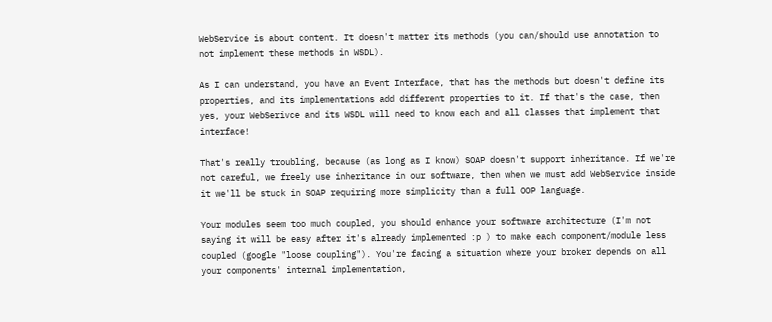WebService is about content. It doesn't matter its methods (you can/should use annotation to not implement these methods in WSDL).

As I can understand, you have an Event Interface, that has the methods but doesn't define its properties, and its implementations add different properties to it. If that's the case, then yes, your WebSerivce and its WSDL will need to know each and all classes that implement that interface!

That's really troubling, because (as long as I know) SOAP doesn't support inheritance. If we're not careful, we freely use inheritance in our software, then when we must add WebService inside it we'll be stuck in SOAP requiring more simplicity than a full OOP language.

Your modules seem too much coupled, you should enhance your software architecture (I'm not saying it will be easy after it's already implemented :p ) to make each component/module less coupled (google "loose coupling"). You're facing a situation where your broker depends on all your components' internal implementation,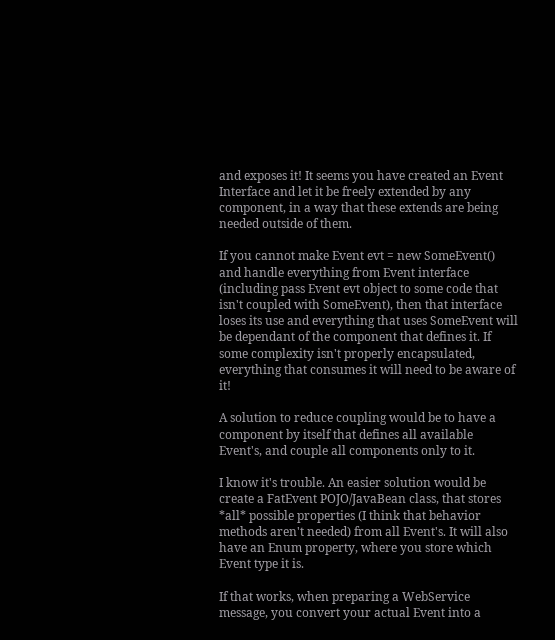and exposes it! It seems you have created an Event Interface and let it be freely extended by any component, in a way that these extends are being needed outside of them.

If you cannot make Event evt = new SomeEvent() and handle everything from Event interface (including pass Event evt object to some code that isn't coupled with SomeEvent), then that interface loses its use and everything that uses SomeEvent will be dependant of the component that defines it. If some complexity isn't properly encapsulated, everything that consumes it will need to be aware of it!

A solution to reduce coupling would be to have a component by itself that defines all available Event's, and couple all components only to it.

I know it's trouble. An easier solution would be create a FatEvent POJO/JavaBean class, that stores *all* possible properties (I think that behavior methods aren't needed) from all Event's. It will also have an Enum property, where you store which Event type it is.

If that works, when preparing a WebService message, you convert your actual Event into a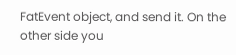FatEvent object, and send it. On the other side you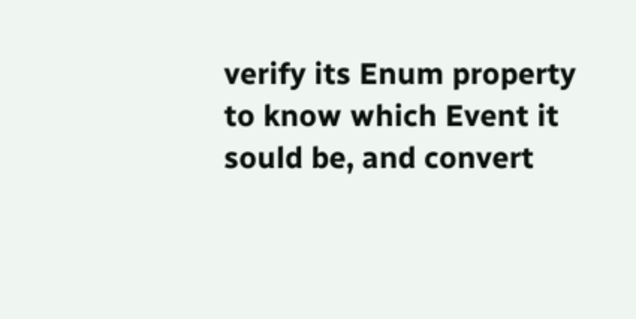verify its Enum property to know which Event it sould be, and convert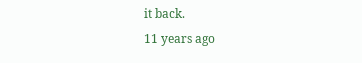it back.
11 years ago